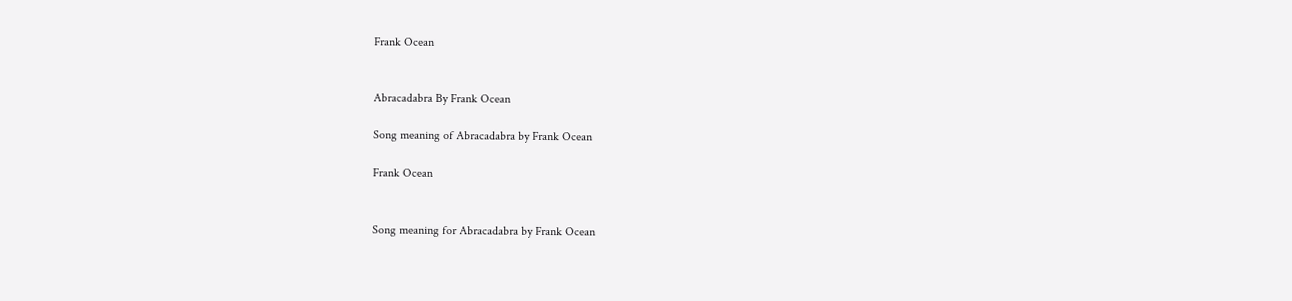Frank Ocean


Abracadabra By Frank Ocean

Song meaning of Abracadabra by Frank Ocean

Frank Ocean


Song meaning for Abracadabra by Frank Ocean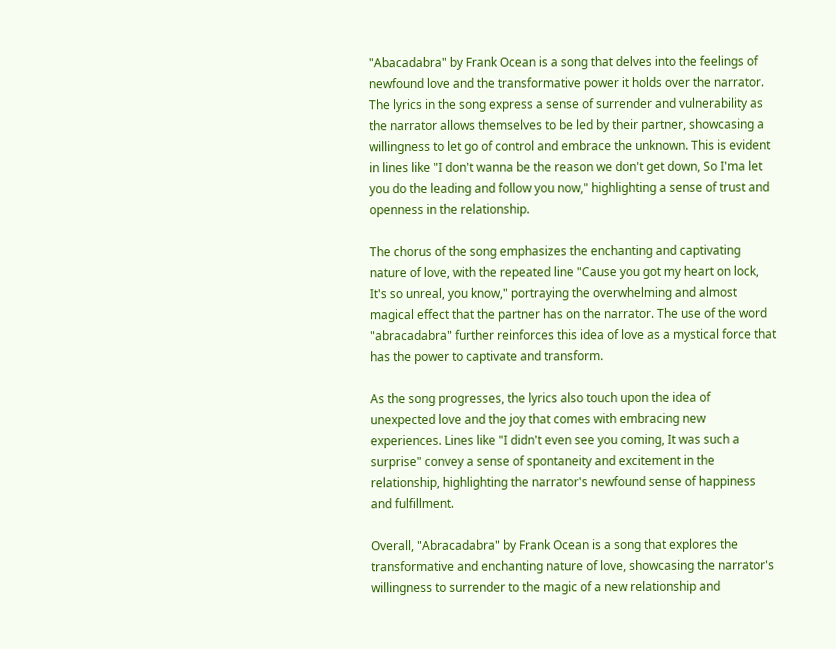"Abacadabra" by Frank Ocean is a song that delves into the feelings of newfound love and the transformative power it holds over the narrator. The lyrics in the song express a sense of surrender and vulnerability as the narrator allows themselves to be led by their partner, showcasing a willingness to let go of control and embrace the unknown. This is evident in lines like "I don't wanna be the reason we don't get down, So I'ma let you do the leading and follow you now," highlighting a sense of trust and openness in the relationship.

The chorus of the song emphasizes the enchanting and captivating nature of love, with the repeated line "Cause you got my heart on lock, It's so unreal, you know," portraying the overwhelming and almost magical effect that the partner has on the narrator. The use of the word "abracadabra" further reinforces this idea of love as a mystical force that has the power to captivate and transform.

As the song progresses, the lyrics also touch upon the idea of unexpected love and the joy that comes with embracing new experiences. Lines like "I didn't even see you coming, It was such a surprise" convey a sense of spontaneity and excitement in the relationship, highlighting the narrator's newfound sense of happiness and fulfillment.

Overall, "Abracadabra" by Frank Ocean is a song that explores the transformative and enchanting nature of love, showcasing the narrator's willingness to surrender to the magic of a new relationship and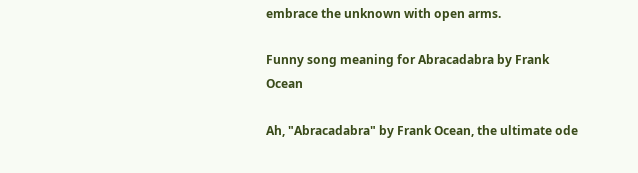embrace the unknown with open arms.

Funny song meaning for Abracadabra by Frank Ocean

Ah, "Abracadabra" by Frank Ocean, the ultimate ode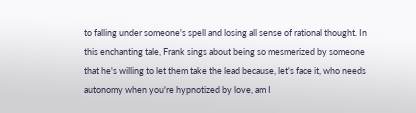to falling under someone's spell and losing all sense of rational thought. In this enchanting tale, Frank sings about being so mesmerized by someone that he's willing to let them take the lead because, let's face it, who needs autonomy when you're hypnotized by love, am I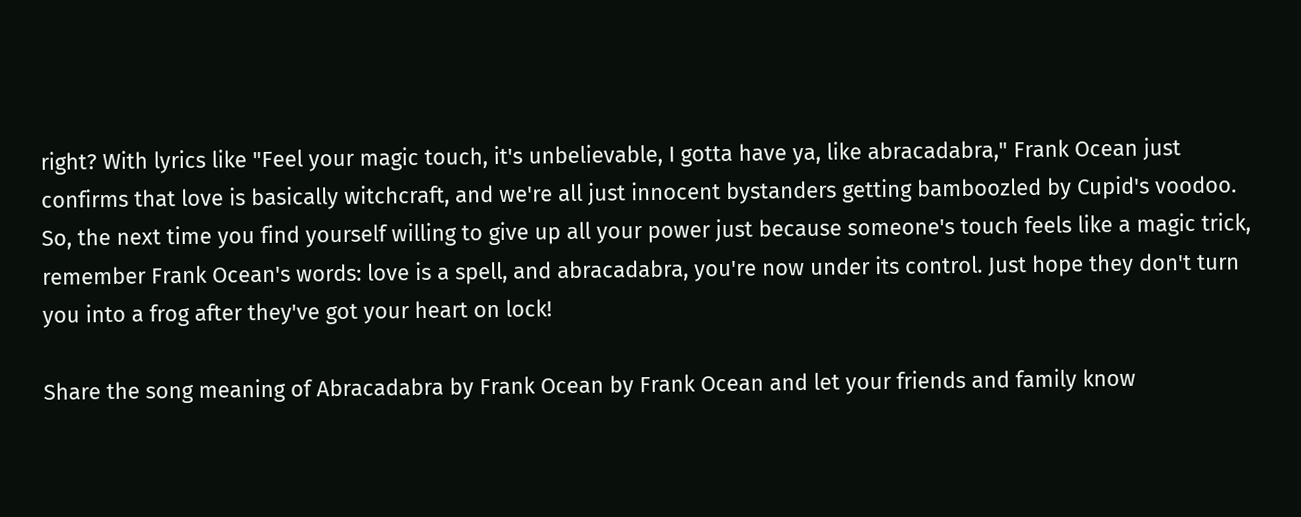right? With lyrics like "Feel your magic touch, it's unbelievable, I gotta have ya, like abracadabra," Frank Ocean just confirms that love is basically witchcraft, and we're all just innocent bystanders getting bamboozled by Cupid's voodoo. So, the next time you find yourself willing to give up all your power just because someone's touch feels like a magic trick, remember Frank Ocean's words: love is a spell, and abracadabra, you're now under its control. Just hope they don't turn you into a frog after they've got your heart on lock!

Share the song meaning of Abracadabra by Frank Ocean by Frank Ocean and let your friends and family know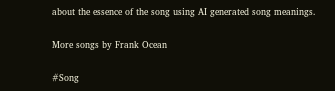about the essence of the song using AI generated song meanings.

More songs by Frank Ocean

#Song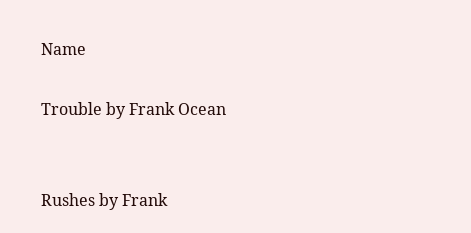Name

Trouble by Frank Ocean


Rushes by Frank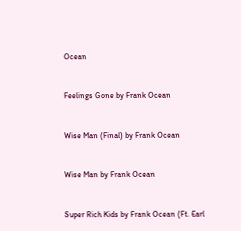Ocean


Feelings Gone by Frank Ocean


Wise Man (Final) by Frank Ocean


Wise Man by Frank Ocean


Super Rich Kids by Frank Ocean (Ft. Earl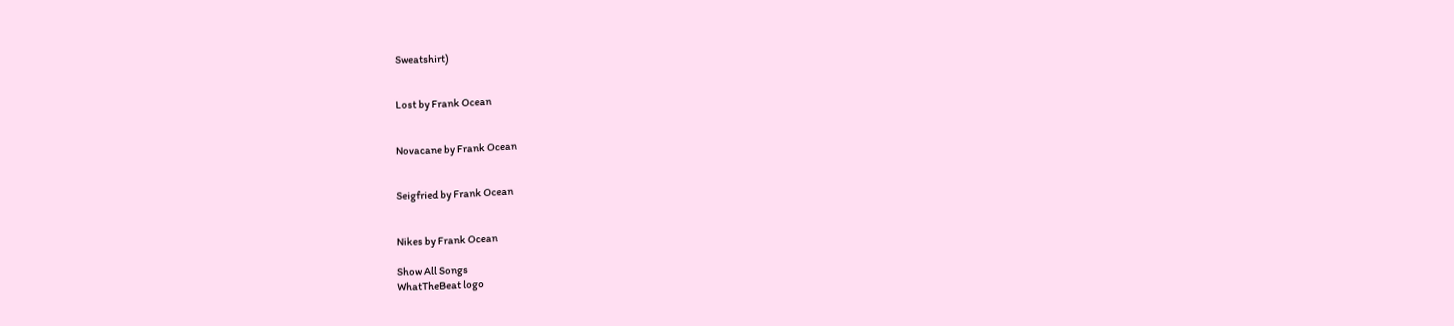Sweatshirt)


Lost by Frank Ocean


Novacane by Frank Ocean


Seigfried by Frank Ocean


Nikes by Frank Ocean

Show All Songs
WhatTheBeat logo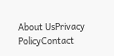About UsPrivacy PolicyContact